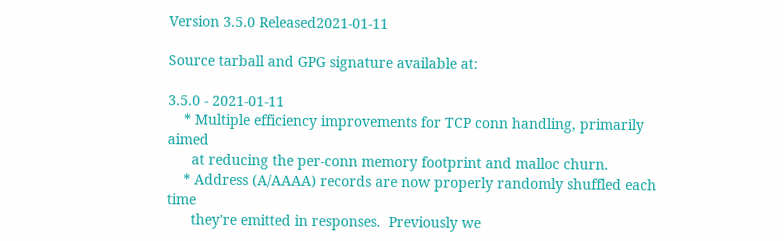Version 3.5.0 Released2021-01-11

Source tarball and GPG signature available at:

3.5.0 - 2021-01-11
    * Multiple efficiency improvements for TCP conn handling, primarily aimed
      at reducing the per-conn memory footprint and malloc churn.
    * Address (A/AAAA) records are now properly randomly shuffled each time
      they're emitted in responses.  Previously we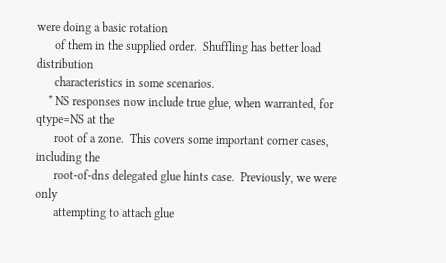were doing a basic rotation
      of them in the supplied order.  Shuffling has better load distribution
      characteristics in some scenarios.
    * NS responses now include true glue, when warranted, for qtype=NS at the
      root of a zone.  This covers some important corner cases, including the
      root-of-dns delegated glue hints case.  Previously, we were only
      attempting to attach glue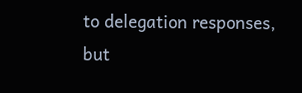to delegation responses, but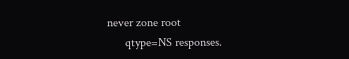never zone root
      qtype=NS responses.